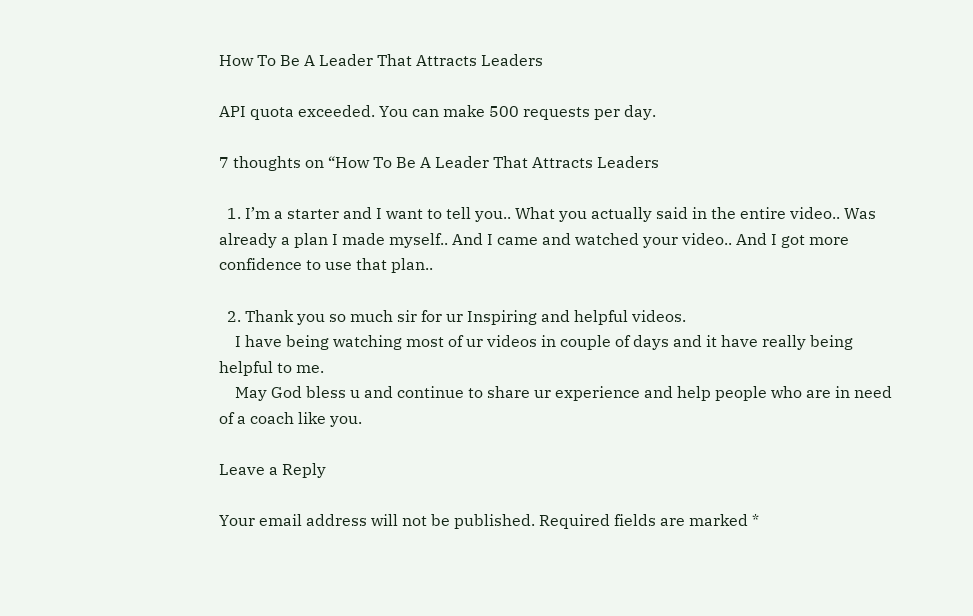How To Be A Leader That Attracts Leaders

API quota exceeded. You can make 500 requests per day.

7 thoughts on “How To Be A Leader That Attracts Leaders

  1. I’m a starter and I want to tell you.. What you actually said in the entire video.. Was already a plan I made myself.. And I came and watched your video.. And I got more confidence to use that plan..

  2. Thank you so much sir for ur Inspiring and helpful videos.
    I have being watching most of ur videos in couple of days and it have really being helpful to me.
    May God bless u and continue to share ur experience and help people who are in need of a coach like you.

Leave a Reply

Your email address will not be published. Required fields are marked *